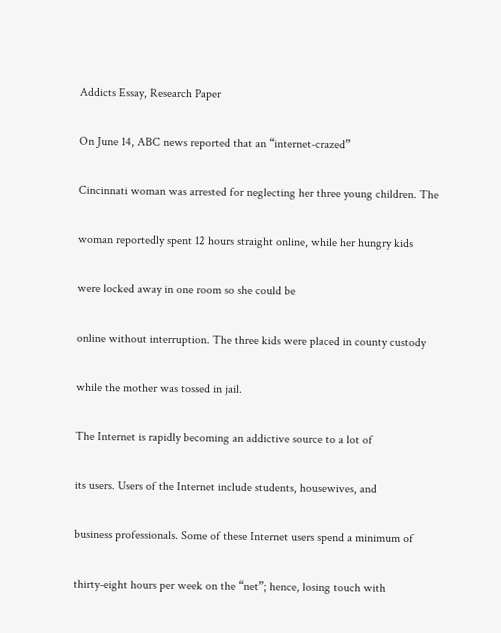Addicts Essay, Research Paper

On June 14, ABC news reported that an “internet-crazed”

Cincinnati woman was arrested for neglecting her three young children. The

woman reportedly spent 12 hours straight online, while her hungry kids

were locked away in one room so she could be

online without interruption. The three kids were placed in county custody

while the mother was tossed in jail.

The Internet is rapidly becoming an addictive source to a lot of

its users. Users of the Internet include students, housewives, and

business professionals. Some of these Internet users spend a minimum of

thirty-eight hours per week on the “net”; hence, losing touch with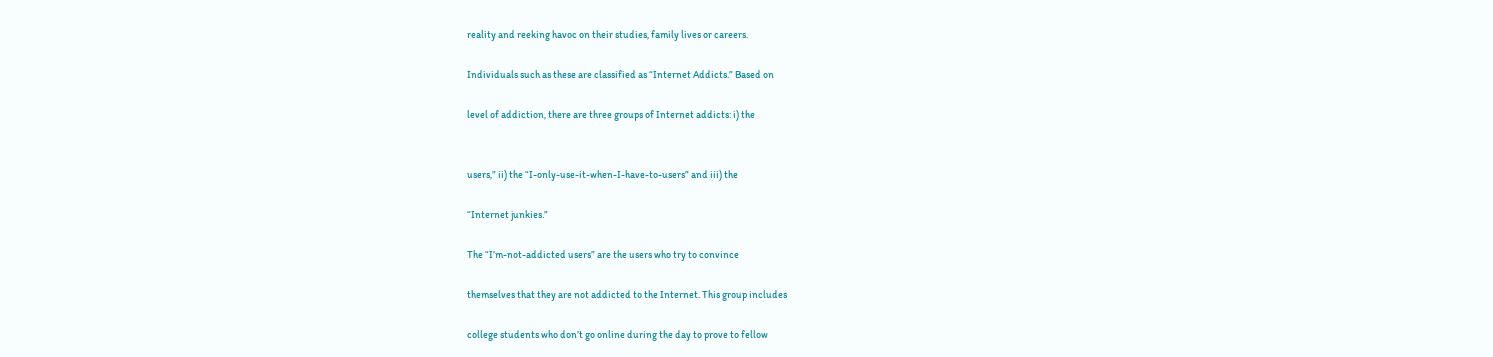reality and reeking havoc on their studies, family lives or careers.

Individuals such as these are classified as “Internet Addicts.” Based on

level of addiction, there are three groups of Internet addicts: i) the


users,” ii) the “I-only-use-it-when-I-have-to-users” and iii) the

“Internet junkies.”

The “I’m-not-addicted users” are the users who try to convince

themselves that they are not addicted to the Internet. This group includes

college students who don’t go online during the day to prove to fellow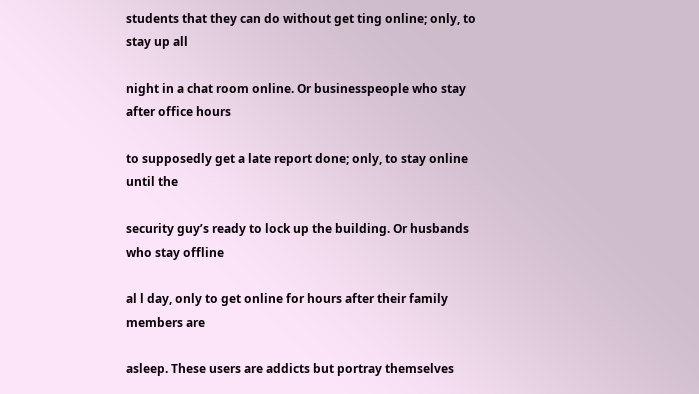students that they can do without get ting online; only, to stay up all

night in a chat room online. Or businesspeople who stay after office hours

to supposedly get a late report done; only, to stay online until the

security guy’s ready to lock up the building. Or husbands who stay offline

al l day, only to get online for hours after their family members are

asleep. These users are addicts but portray themselves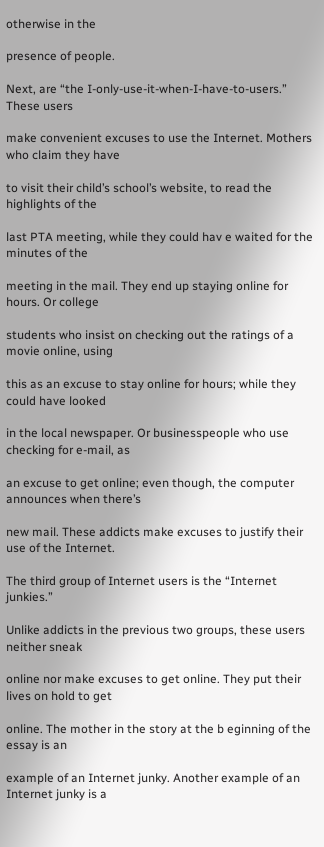otherwise in the

presence of people.

Next, are “the I-only-use-it-when-I-have-to-users.” These users

make convenient excuses to use the Internet. Mothers who claim they have

to visit their child’s school’s website, to read the highlights of the

last PTA meeting, while they could hav e waited for the minutes of the

meeting in the mail. They end up staying online for hours. Or college

students who insist on checking out the ratings of a movie online, using

this as an excuse to stay online for hours; while they could have looked

in the local newspaper. Or businesspeople who use checking for e-mail, as

an excuse to get online; even though, the computer announces when there’s

new mail. These addicts make excuses to justify their use of the Internet.

The third group of Internet users is the “Internet junkies.”

Unlike addicts in the previous two groups, these users neither sneak

online nor make excuses to get online. They put their lives on hold to get

online. The mother in the story at the b eginning of the essay is an

example of an Internet junky. Another example of an Internet junky is a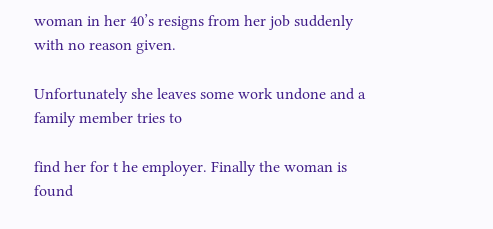woman in her 40’s resigns from her job suddenly with no reason given.

Unfortunately she leaves some work undone and a family member tries to

find her for t he employer. Finally the woman is found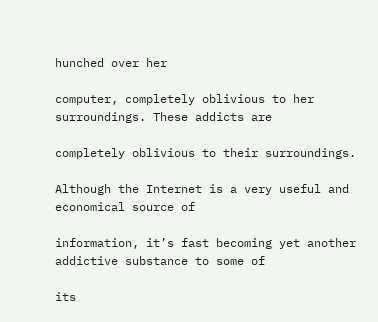hunched over her

computer, completely oblivious to her surroundings. These addicts are

completely oblivious to their surroundings.

Although the Internet is a very useful and economical source of

information, it’s fast becoming yet another addictive substance to some of

its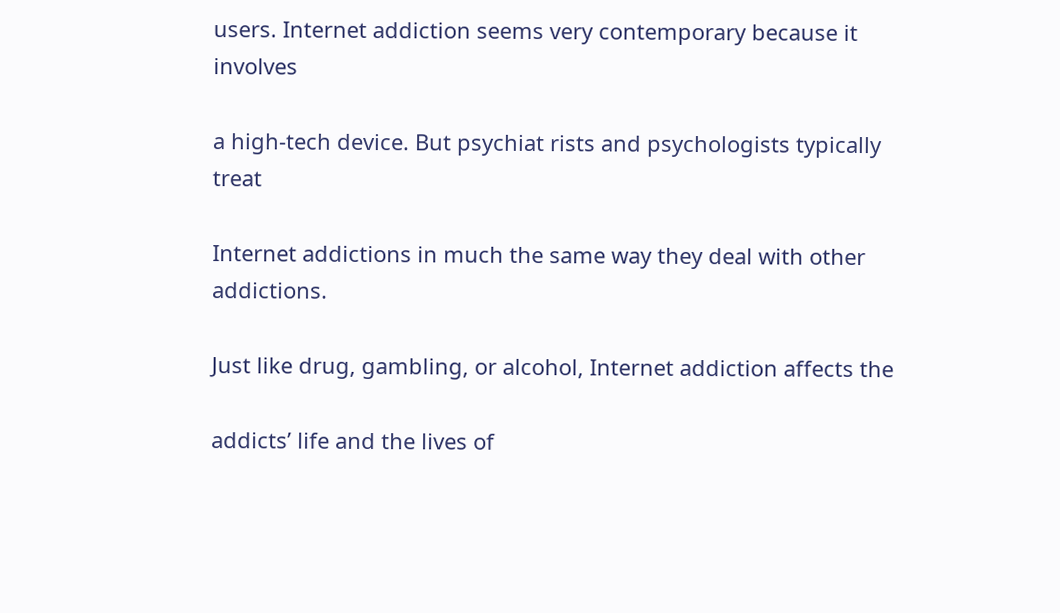users. Internet addiction seems very contemporary because it involves

a high-tech device. But psychiat rists and psychologists typically treat

Internet addictions in much the same way they deal with other addictions.

Just like drug, gambling, or alcohol, Internet addiction affects the

addicts’ life and the lives of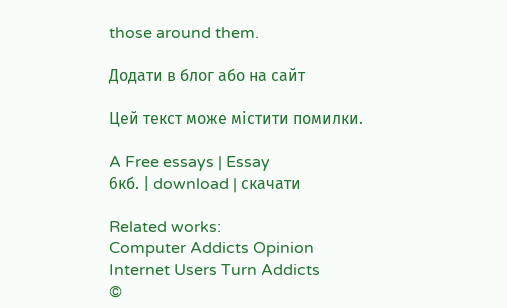those around them.

Додати в блог або на сайт

Цей текст може містити помилки.

A Free essays | Essay
6кб. | download | скачати

Related works:
Computer Addicts Opinion
Internet Users Turn Addicts
©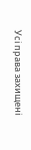Усі права захищені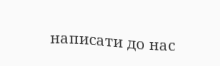написати до нас